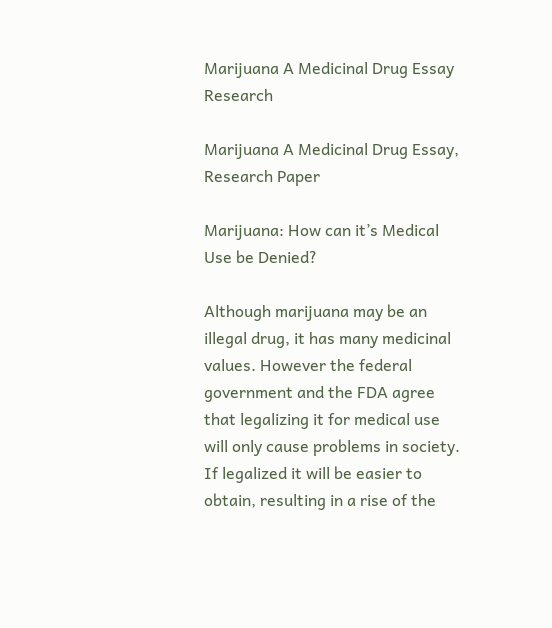Marijuana A Medicinal Drug Essay Research

Marijuana A Medicinal Drug Essay, Research Paper

Marijuana: How can it’s Medical Use be Denied?

Although marijuana may be an illegal drug, it has many medicinal values. However the federal government and the FDA agree that legalizing it for medical use will only cause problems in society. If legalized it will be easier to obtain, resulting in a rise of the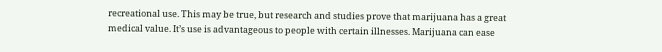recreational use. This may be true, but research and studies prove that marijuana has a great medical value. It’s use is advantageous to people with certain illnesses. Marijuana can ease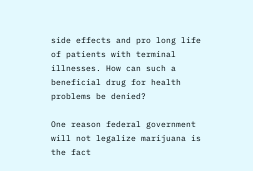side effects and pro long life of patients with terminal illnesses. How can such a beneficial drug for health problems be denied?

One reason federal government will not legalize marijuana is the fact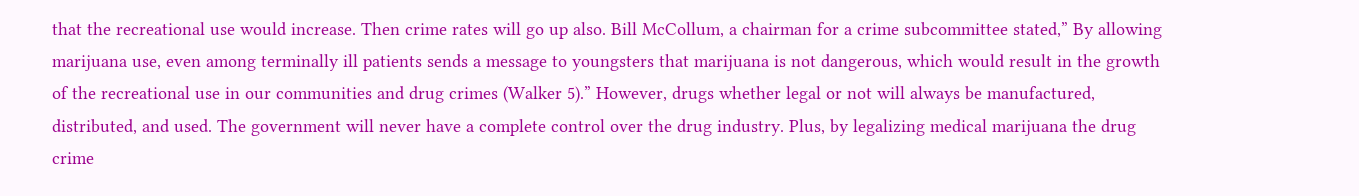that the recreational use would increase. Then crime rates will go up also. Bill McCollum, a chairman for a crime subcommittee stated,” By allowing marijuana use, even among terminally ill patients sends a message to youngsters that marijuana is not dangerous, which would result in the growth of the recreational use in our communities and drug crimes (Walker 5).” However, drugs whether legal or not will always be manufactured, distributed, and used. The government will never have a complete control over the drug industry. Plus, by legalizing medical marijuana the drug crime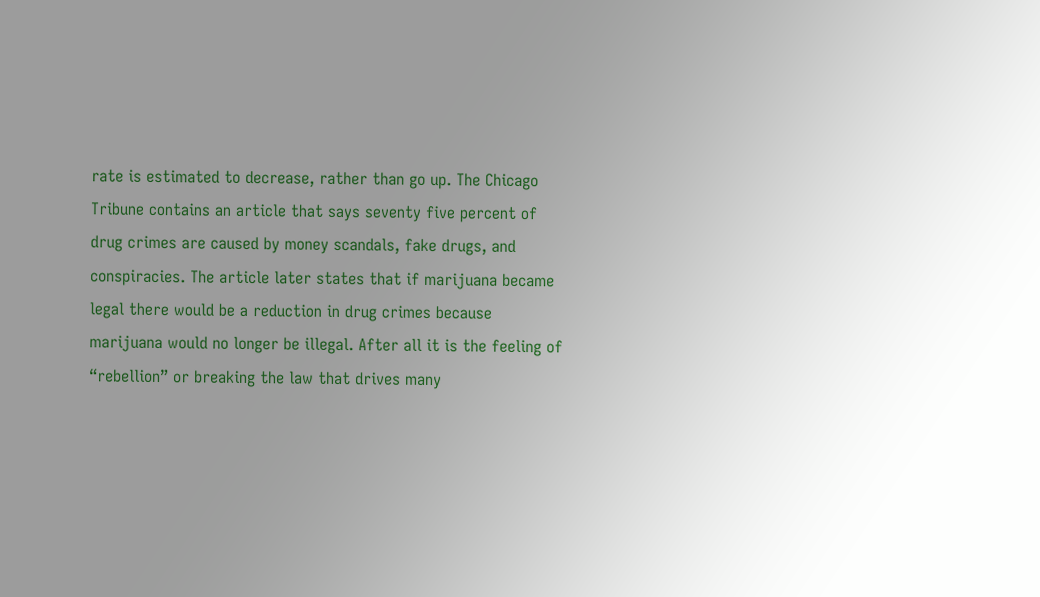rate is estimated to decrease, rather than go up. The Chicago Tribune contains an article that says seventy five percent of drug crimes are caused by money scandals, fake drugs, and conspiracies. The article later states that if marijuana became legal there would be a reduction in drug crimes because marijuana would no longer be illegal. After all it is the feeling of “rebellion” or breaking the law that drives many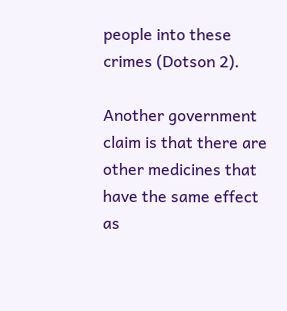people into these crimes (Dotson 2).

Another government claim is that there are other medicines that have the same effect as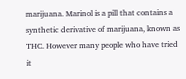marijuana. Marinol is a pill that contains a synthetic derivative of marijuana, known as THC. However many people who have tried it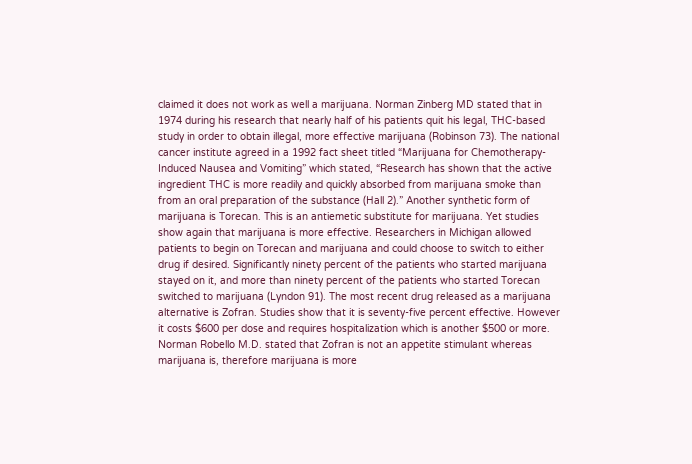claimed it does not work as well a marijuana. Norman Zinberg MD stated that in 1974 during his research that nearly half of his patients quit his legal, THC-based study in order to obtain illegal, more effective marijuana (Robinson 73). The national cancer institute agreed in a 1992 fact sheet titled “Marijuana for Chemotherapy-Induced Nausea and Vomiting” which stated, “Research has shown that the active ingredient THC is more readily and quickly absorbed from marijuana smoke than from an oral preparation of the substance (Hall 2).” Another synthetic form of marijuana is Torecan. This is an antiemetic substitute for marijuana. Yet studies show again that marijuana is more effective. Researchers in Michigan allowed patients to begin on Torecan and marijuana and could choose to switch to either drug if desired. Significantly ninety percent of the patients who started marijuana stayed on it, and more than ninety percent of the patients who started Torecan switched to marijuana (Lyndon 91). The most recent drug released as a marijuana alternative is Zofran. Studies show that it is seventy-five percent effective. However it costs $600 per dose and requires hospitalization which is another $500 or more. Norman Robello M.D. stated that Zofran is not an appetite stimulant whereas marijuana is, therefore marijuana is more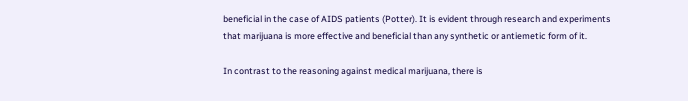beneficial in the case of AIDS patients (Potter). It is evident through research and experiments that marijuana is more effective and beneficial than any synthetic or antiemetic form of it.

In contrast to the reasoning against medical marijuana, there is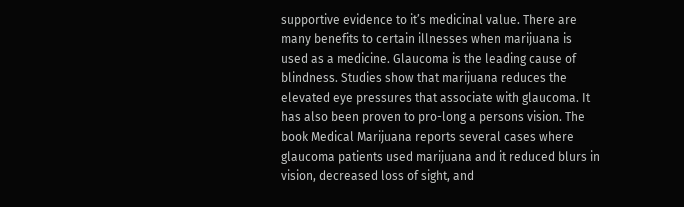supportive evidence to it’s medicinal value. There are many benefits to certain illnesses when marijuana is used as a medicine. Glaucoma is the leading cause of blindness. Studies show that marijuana reduces the elevated eye pressures that associate with glaucoma. It has also been proven to pro-long a persons vision. The book Medical Marijuana reports several cases where glaucoma patients used marijuana and it reduced blurs in vision, decreased loss of sight, and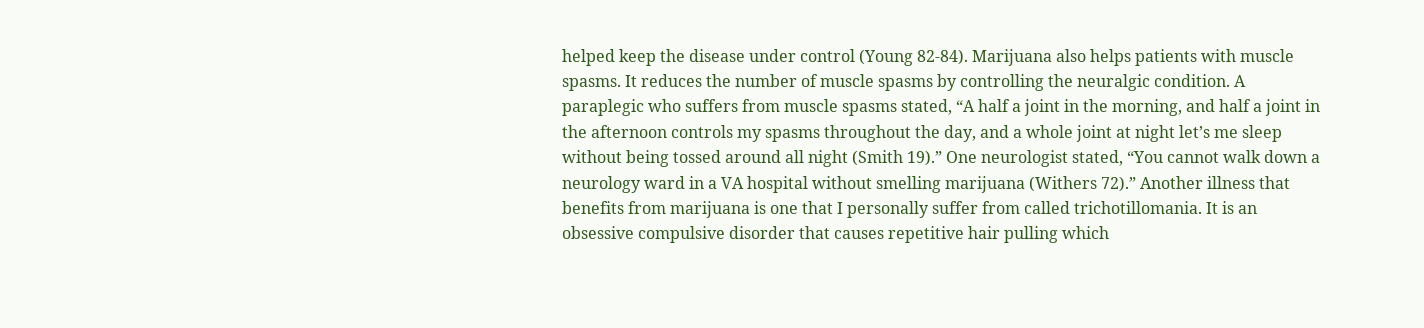helped keep the disease under control (Young 82-84). Marijuana also helps patients with muscle spasms. It reduces the number of muscle spasms by controlling the neuralgic condition. A paraplegic who suffers from muscle spasms stated, “A half a joint in the morning, and half a joint in the afternoon controls my spasms throughout the day, and a whole joint at night let’s me sleep without being tossed around all night (Smith 19).” One neurologist stated, “You cannot walk down a neurology ward in a VA hospital without smelling marijuana (Withers 72).” Another illness that benefits from marijuana is one that I personally suffer from called trichotillomania. It is an obsessive compulsive disorder that causes repetitive hair pulling which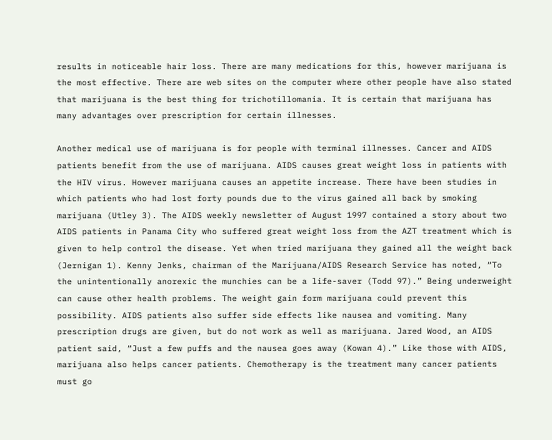results in noticeable hair loss. There are many medications for this, however marijuana is the most effective. There are web sites on the computer where other people have also stated that marijuana is the best thing for trichotillomania. It is certain that marijuana has many advantages over prescription for certain illnesses.

Another medical use of marijuana is for people with terminal illnesses. Cancer and AIDS patients benefit from the use of marijuana. AIDS causes great weight loss in patients with the HIV virus. However marijuana causes an appetite increase. There have been studies in which patients who had lost forty pounds due to the virus gained all back by smoking marijuana (Utley 3). The AIDS weekly newsletter of August 1997 contained a story about two AIDS patients in Panama City who suffered great weight loss from the AZT treatment which is given to help control the disease. Yet when tried marijuana they gained all the weight back (Jernigan 1). Kenny Jenks, chairman of the Marijuana/AIDS Research Service has noted, “To the unintentionally anorexic the munchies can be a life-saver (Todd 97).” Being underweight can cause other health problems. The weight gain form marijuana could prevent this possibility. AIDS patients also suffer side effects like nausea and vomiting. Many prescription drugs are given, but do not work as well as marijuana. Jared Wood, an AIDS patient said, “Just a few puffs and the nausea goes away (Kowan 4).” Like those with AIDS, marijuana also helps cancer patients. Chemotherapy is the treatment many cancer patients must go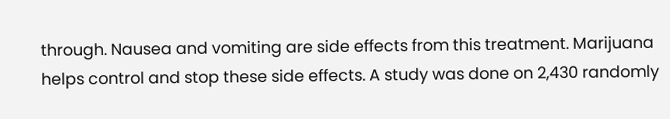through. Nausea and vomiting are side effects from this treatment. Marijuana helps control and stop these side effects. A study was done on 2,430 randomly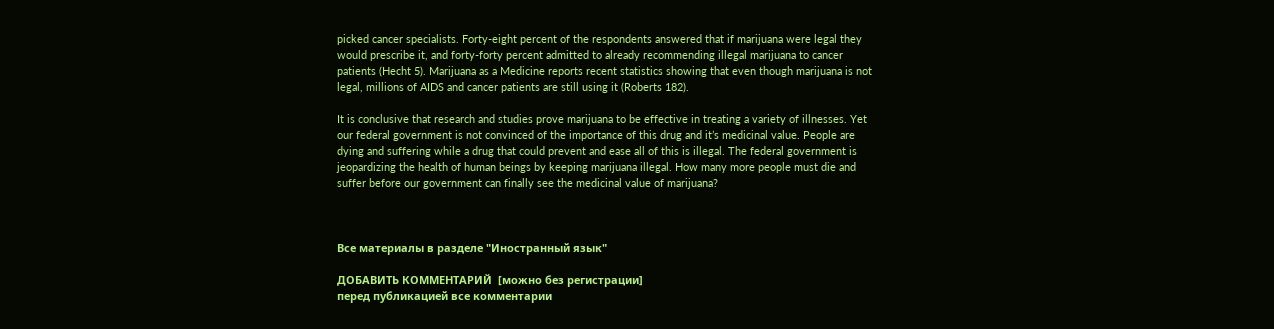picked cancer specialists. Forty-eight percent of the respondents answered that if marijuana were legal they would prescribe it, and forty-forty percent admitted to already recommending illegal marijuana to cancer patients (Hecht 5). Marijuana as a Medicine reports recent statistics showing that even though marijuana is not legal, millions of AIDS and cancer patients are still using it (Roberts 182).

It is conclusive that research and studies prove marijuana to be effective in treating a variety of illnesses. Yet our federal government is not convinced of the importance of this drug and it’s medicinal value. People are dying and suffering while a drug that could prevent and ease all of this is illegal. The federal government is jeopardizing the health of human beings by keeping marijuana illegal. How many more people must die and suffer before our government can finally see the medicinal value of marijuana?



Все материалы в разделе "Иностранный язык"

ДОБАВИТЬ КОММЕНТАРИЙ  [можно без регистрации]
перед публикацией все комментарии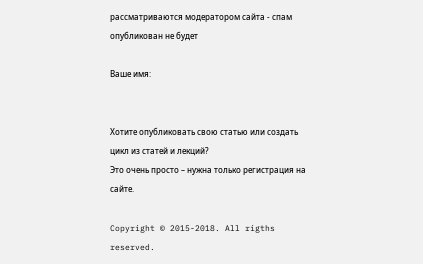рассматриваются модератором сайта - спам опубликован не будет

Ваше имя:


Хотите опубликовать свою статью или создать цикл из статей и лекций?
Это очень просто – нужна только регистрация на сайте.

Copyright © 2015-2018. All rigths reserved.